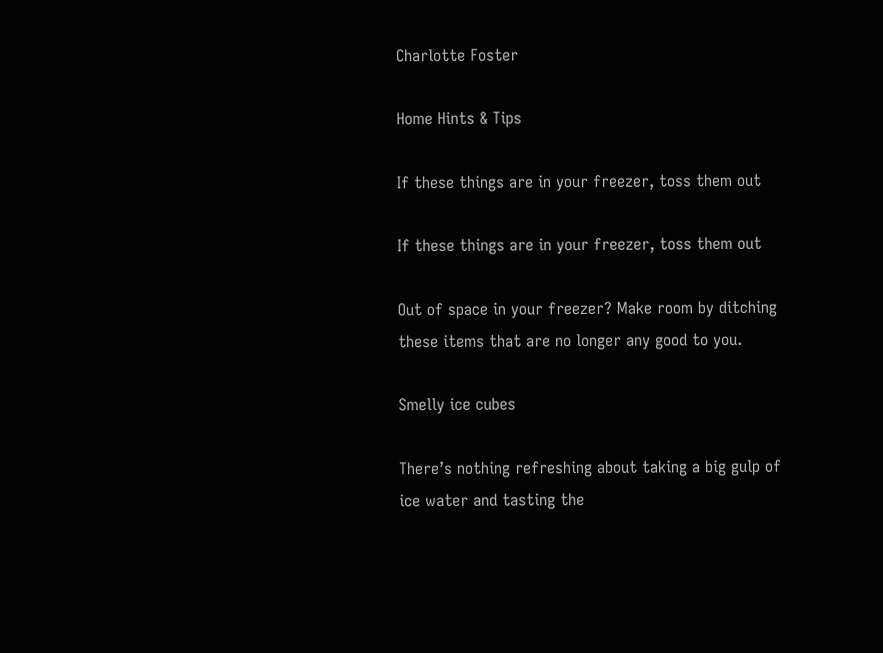Charlotte Foster

Home Hints & Tips

If these things are in your freezer, toss them out

If these things are in your freezer, toss them out

Out of space in your freezer? Make room by ditching these items that are no longer any good to you.

Smelly ice cubes

There’s nothing refreshing about taking a big gulp of ice water and tasting the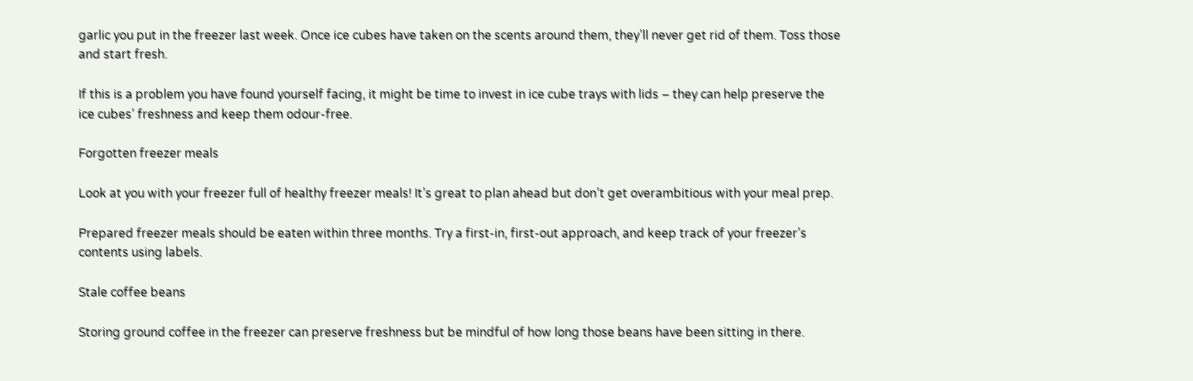garlic you put in the freezer last week. Once ice cubes have taken on the scents around them, they’ll never get rid of them. Toss those and start fresh.

If this is a problem you have found yourself facing, it might be time to invest in ice cube trays with lids – they can help preserve the ice cubes’ freshness and keep them odour-free.

Forgotten freezer meals

Look at you with your freezer full of healthy freezer meals! It’s great to plan ahead but don’t get overambitious with your meal prep.

Prepared freezer meals should be eaten within three months. Try a first-in, first-out approach, and keep track of your freezer’s contents using labels.

Stale coffee beans

Storing ground coffee in the freezer can preserve freshness but be mindful of how long those beans have been sitting in there.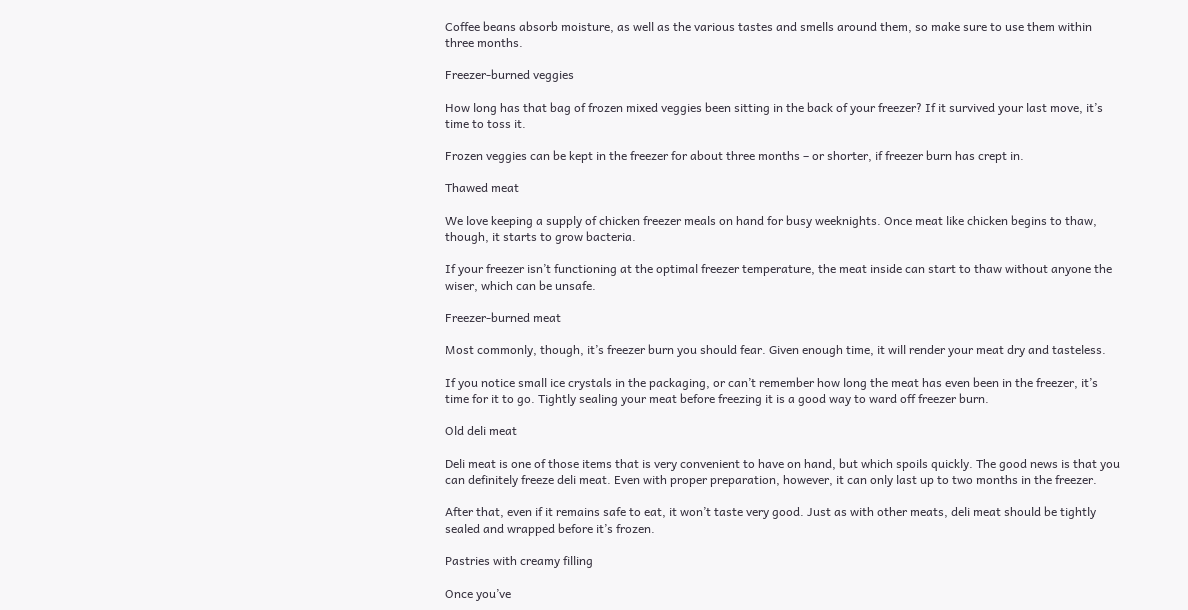Coffee beans absorb moisture, as well as the various tastes and smells around them, so make sure to use them within three months.

Freezer-burned veggies

How long has that bag of frozen mixed veggies been sitting in the back of your freezer? If it survived your last move, it’s time to toss it.

Frozen veggies can be kept in the freezer for about three months – or shorter, if freezer burn has crept in.

Thawed meat

We love keeping a supply of chicken freezer meals on hand for busy weeknights. Once meat like chicken begins to thaw, though, it starts to grow bacteria.

If your freezer isn’t functioning at the optimal freezer temperature, the meat inside can start to thaw without anyone the wiser, which can be unsafe.

Freezer-burned meat

Most commonly, though, it’s freezer burn you should fear. Given enough time, it will render your meat dry and tasteless.

If you notice small ice crystals in the packaging, or can’t remember how long the meat has even been in the freezer, it’s time for it to go. Tightly sealing your meat before freezing it is a good way to ward off freezer burn.

Old deli meat

Deli meat is one of those items that is very convenient to have on hand, but which spoils quickly. The good news is that you can definitely freeze deli meat. Even with proper preparation, however, it can only last up to two months in the freezer.

After that, even if it remains safe to eat, it won’t taste very good. Just as with other meats, deli meat should be tightly sealed and wrapped before it’s frozen.

Pastries with creamy filling

Once you’ve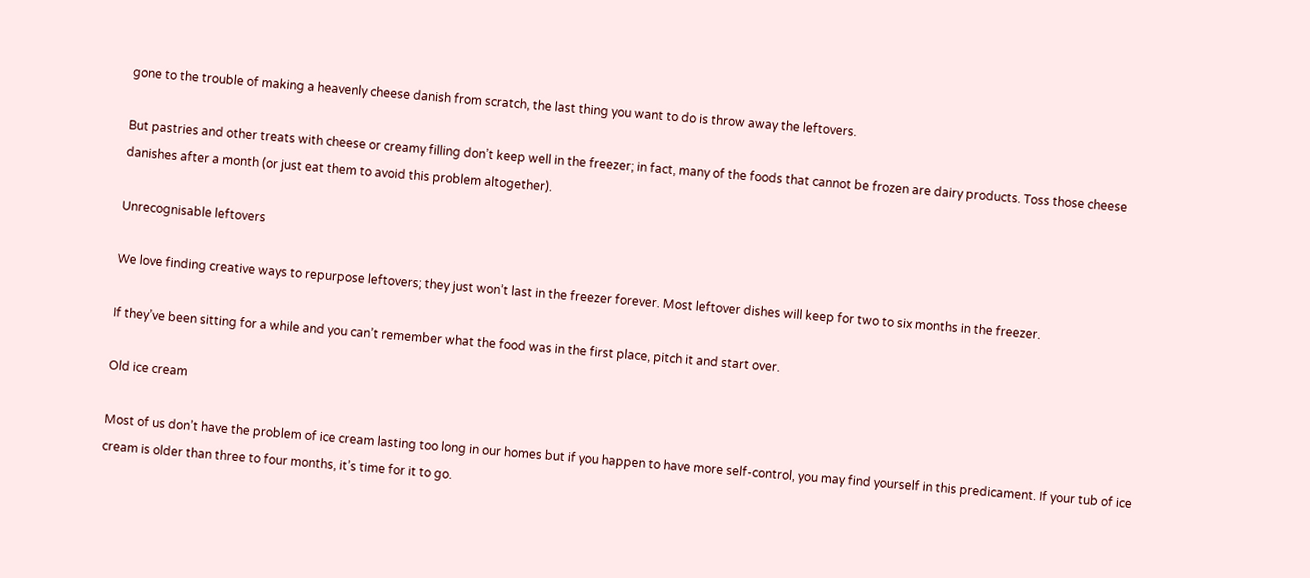gone to the trouble of making a heavenly cheese danish from scratch, the last thing you want to do is throw away the leftovers.

But pastries and other treats with cheese or creamy filling don’t keep well in the freezer; in fact, many of the foods that cannot be frozen are dairy products. Toss those cheese danishes after a month (or just eat them to avoid this problem altogether).

Unrecognisable leftovers

We love finding creative ways to repurpose leftovers; they just won’t last in the freezer forever. Most leftover dishes will keep for two to six months in the freezer.

If they’ve been sitting for a while and you can’t remember what the food was in the first place, pitch it and start over.

Old ice cream

Most of us don’t have the problem of ice cream lasting too long in our homes but if you happen to have more self-control, you may find yourself in this predicament. If your tub of ice cream is older than three to four months, it’s time for it to go.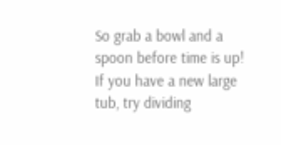So grab a bowl and a spoon before time is up! If you have a new large tub, try dividing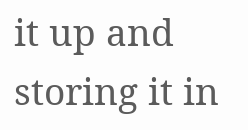it up and storing it in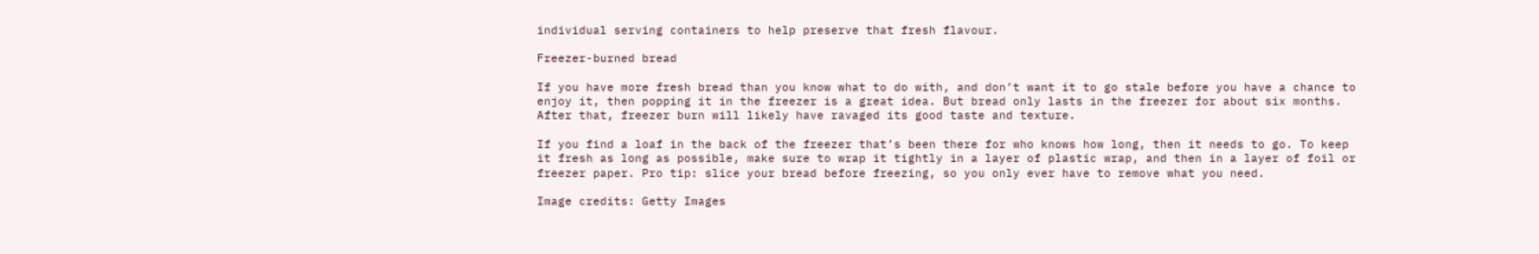individual serving containers to help preserve that fresh flavour.

Freezer-burned bread

If you have more fresh bread than you know what to do with, and don’t want it to go stale before you have a chance to enjoy it, then popping it in the freezer is a great idea. But bread only lasts in the freezer for about six months. After that, freezer burn will likely have ravaged its good taste and texture.

If you find a loaf in the back of the freezer that’s been there for who knows how long, then it needs to go. To keep it fresh as long as possible, make sure to wrap it tightly in a layer of plastic wrap, and then in a layer of foil or freezer paper. Pro tip: slice your bread before freezing, so you only ever have to remove what you need.

Image credits: Getty Images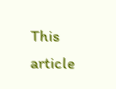This article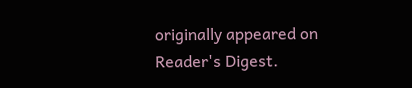originally appeared on Reader's Digest.